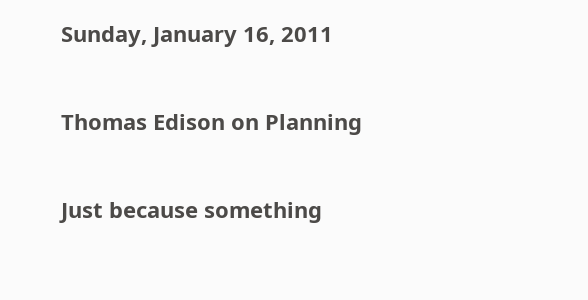Sunday, January 16, 2011

Thomas Edison on Planning

Just because something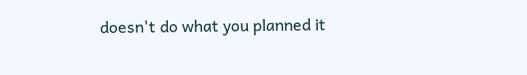doesn't do what you planned it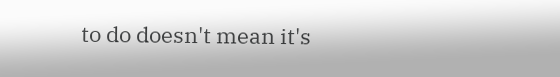to do doesn't mean it's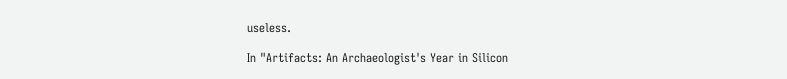useless.

In "Artifacts: An Archaeologist's Year in Silicon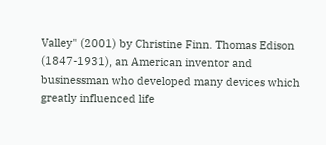Valley" (2001) by Christine Finn. Thomas Edison (1847-1931), an American inventor and businessman who developed many devices which greatly influenced life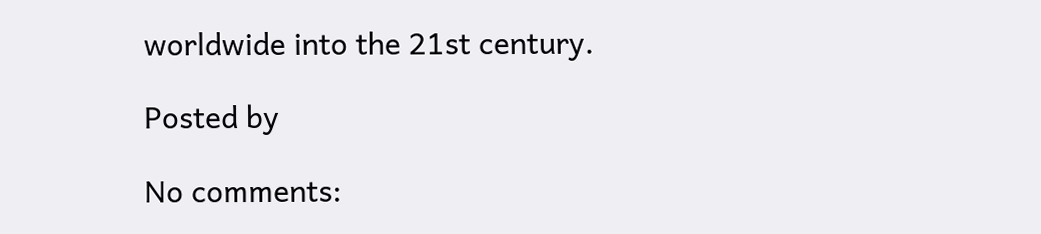worldwide into the 21st century.

Posted by

No comments: